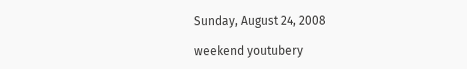Sunday, August 24, 2008

weekend youtubery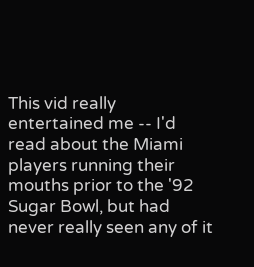This vid really entertained me -- I'd read about the Miami players running their mouths prior to the '92 Sugar Bowl, but had never really seen any of it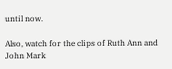until now.

Also, watch for the clips of Ruth Ann and John Mark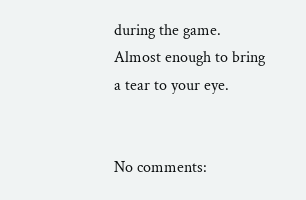during the game. Almost enough to bring a tear to your eye.


No comments: